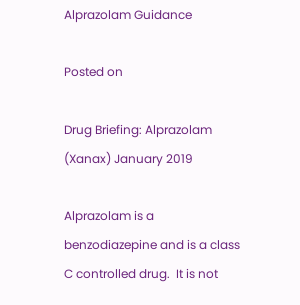Alprazolam Guidance

Posted on

Drug Briefing: Alprazolam (Xanax) January 2019

Alprazolam is a benzodiazepine and is a class C controlled drug.  It is not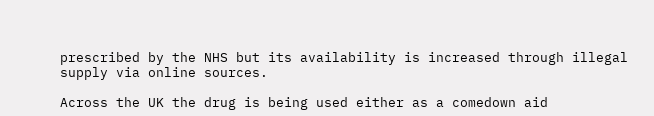prescribed by the NHS but its availability is increased through illegal supply via online sources.

Across the UK the drug is being used either as a comedown aid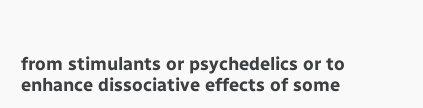from stimulants or psychedelics or to enhance dissociative effects of some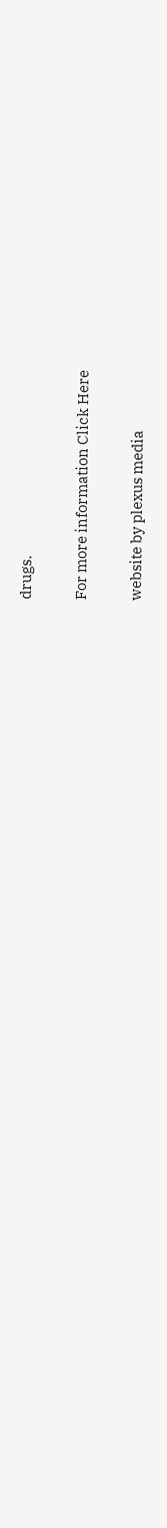drugs.

For more information Click Here

website by plexus media